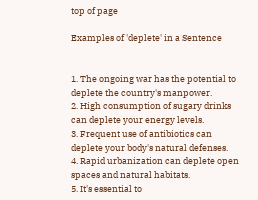top of page

Examples of 'deplete' in a Sentence


1. The ongoing war has the potential to deplete the country's manpower.
2. High consumption of sugary drinks can deplete your energy levels.
3. Frequent use of antibiotics can deplete your body's natural defenses.
4. Rapid urbanization can deplete open spaces and natural habitats.
5. It's essential to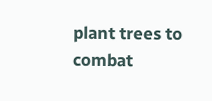plant trees to combat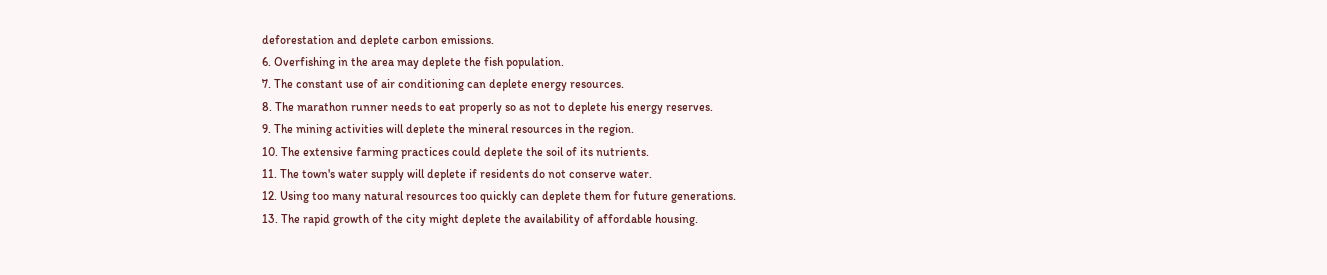deforestation and deplete carbon emissions.
6. Overfishing in the area may deplete the fish population.
7. The constant use of air conditioning can deplete energy resources.
8. The marathon runner needs to eat properly so as not to deplete his energy reserves.
9. The mining activities will deplete the mineral resources in the region.
10. The extensive farming practices could deplete the soil of its nutrients.
11. The town's water supply will deplete if residents do not conserve water.
12. Using too many natural resources too quickly can deplete them for future generations.
13. The rapid growth of the city might deplete the availability of affordable housing.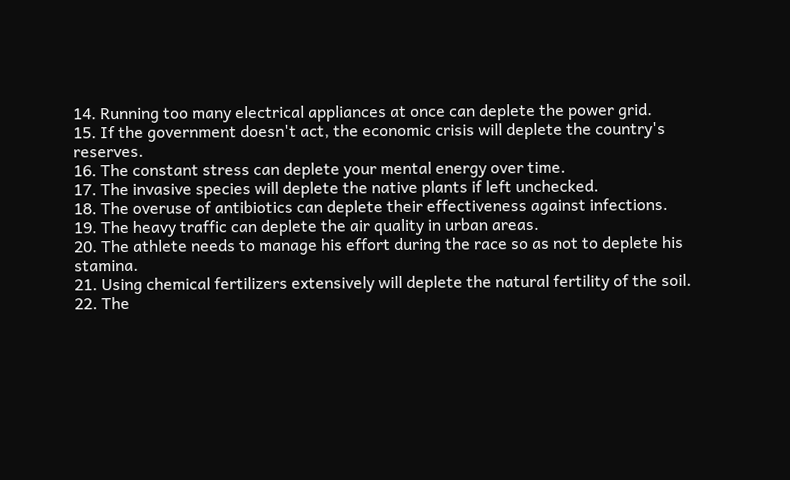14. Running too many electrical appliances at once can deplete the power grid.
15. If the government doesn't act, the economic crisis will deplete the country's reserves.
16. The constant stress can deplete your mental energy over time.
17. The invasive species will deplete the native plants if left unchecked.
18. The overuse of antibiotics can deplete their effectiveness against infections.
19. The heavy traffic can deplete the air quality in urban areas.
20. The athlete needs to manage his effort during the race so as not to deplete his stamina.
21. Using chemical fertilizers extensively will deplete the natural fertility of the soil.
22. The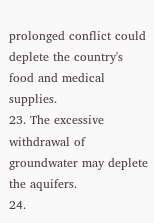prolonged conflict could deplete the country's food and medical supplies.
23. The excessive withdrawal of groundwater may deplete the aquifers.
24.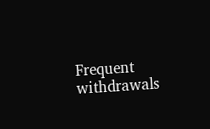Frequent withdrawals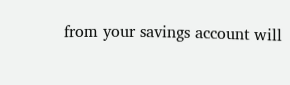from your savings account will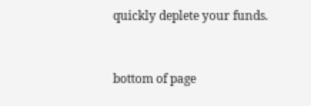quickly deplete your funds.


bottom of page